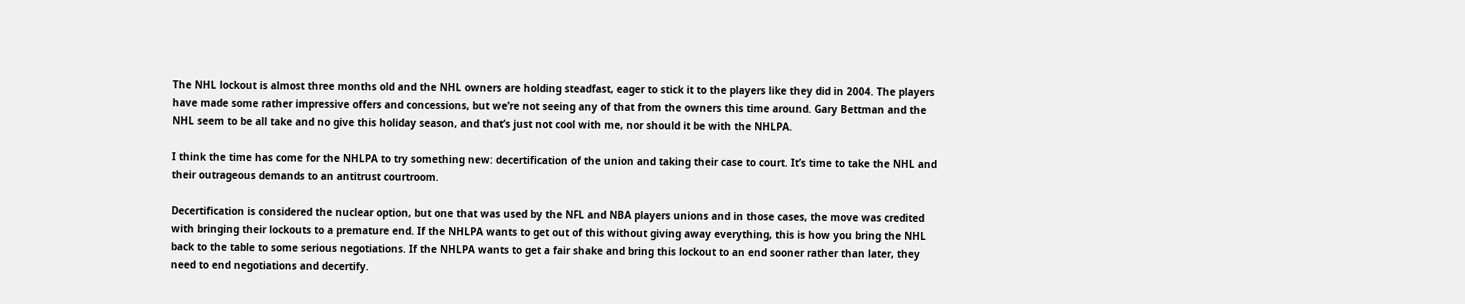The NHL lockout is almost three months old and the NHL owners are holding steadfast, eager to stick it to the players like they did in 2004. The players have made some rather impressive offers and concessions, but we’re not seeing any of that from the owners this time around. Gary Bettman and the NHL seem to be all take and no give this holiday season, and that’s just not cool with me, nor should it be with the NHLPA.

I think the time has come for the NHLPA to try something new: decertification of the union and taking their case to court. It’s time to take the NHL and their outrageous demands to an antitrust courtroom.

Decertification is considered the nuclear option, but one that was used by the NFL and NBA players unions and in those cases, the move was credited with bringing their lockouts to a premature end. If the NHLPA wants to get out of this without giving away everything, this is how you bring the NHL back to the table to some serious negotiations. If the NHLPA wants to get a fair shake and bring this lockout to an end sooner rather than later, they need to end negotiations and decertify.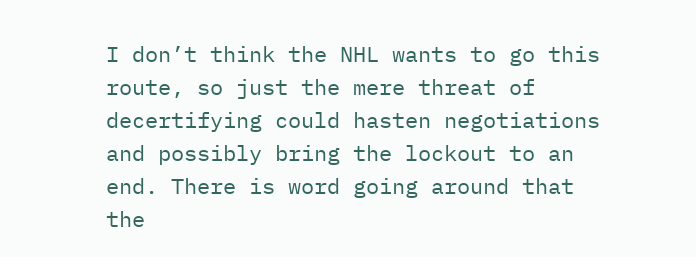I don’t think the NHL wants to go this route, so just the mere threat of decertifying could hasten negotiations and possibly bring the lockout to an end. There is word going around that the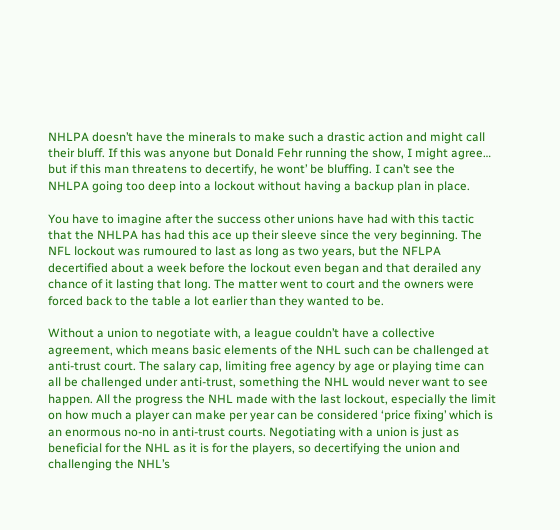NHLPA doesn’t have the minerals to make such a drastic action and might call their bluff. If this was anyone but Donald Fehr running the show, I might agree… but if this man threatens to decertify, he wont’ be bluffing. I can’t see the NHLPA going too deep into a lockout without having a backup plan in place.

You have to imagine after the success other unions have had with this tactic that the NHLPA has had this ace up their sleeve since the very beginning. The NFL lockout was rumoured to last as long as two years, but the NFLPA decertified about a week before the lockout even began and that derailed any chance of it lasting that long. The matter went to court and the owners were forced back to the table a lot earlier than they wanted to be.

Without a union to negotiate with, a league couldn’t have a collective agreement, which means basic elements of the NHL such can be challenged at anti-trust court. The salary cap, limiting free agency by age or playing time can all be challenged under anti-trust, something the NHL would never want to see happen. All the progress the NHL made with the last lockout, especially the limit on how much a player can make per year can be considered ‘price fixing’ which is an enormous no-no in anti-trust courts. Negotiating with a union is just as beneficial for the NHL as it is for the players, so decertifying the union and challenging the NHL’s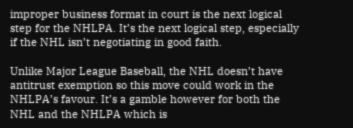improper business format in court is the next logical step for the NHLPA. It’s the next logical step, especially if the NHL isn’t negotiating in good faith.

Unlike Major League Baseball, the NHL doesn’t have antitrust exemption so this move could work in the NHLPA’s favour. It’s a gamble however for both the NHL and the NHLPA which is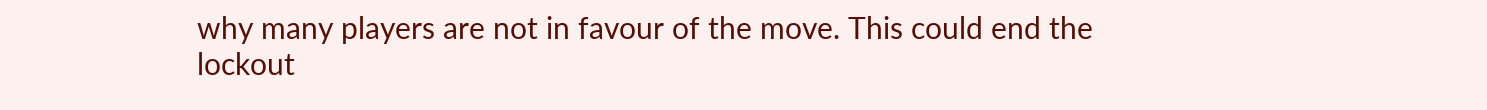why many players are not in favour of the move. This could end the lockout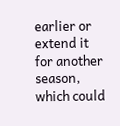earlier or extend it for another season, which could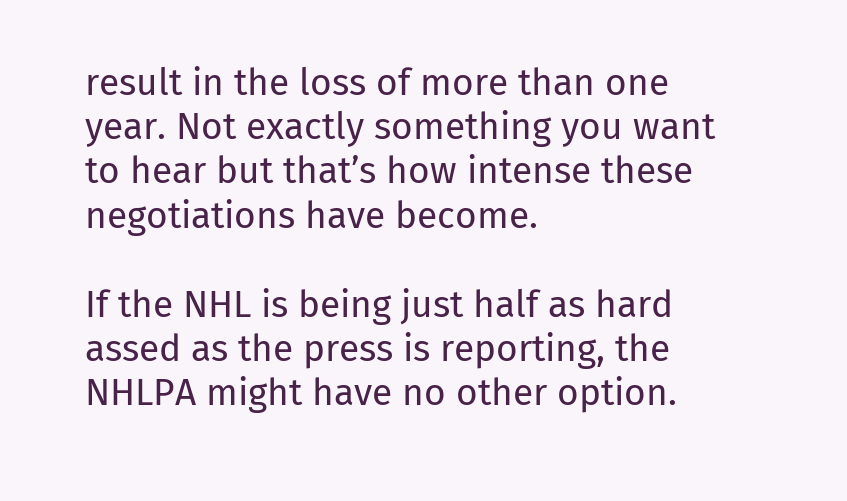result in the loss of more than one year. Not exactly something you want to hear but that’s how intense these negotiations have become.

If the NHL is being just half as hard assed as the press is reporting, the NHLPA might have no other option.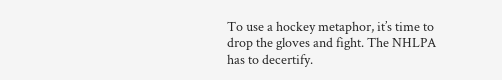To use a hockey metaphor, it’s time to drop the gloves and fight. The NHLPA has to decertify.